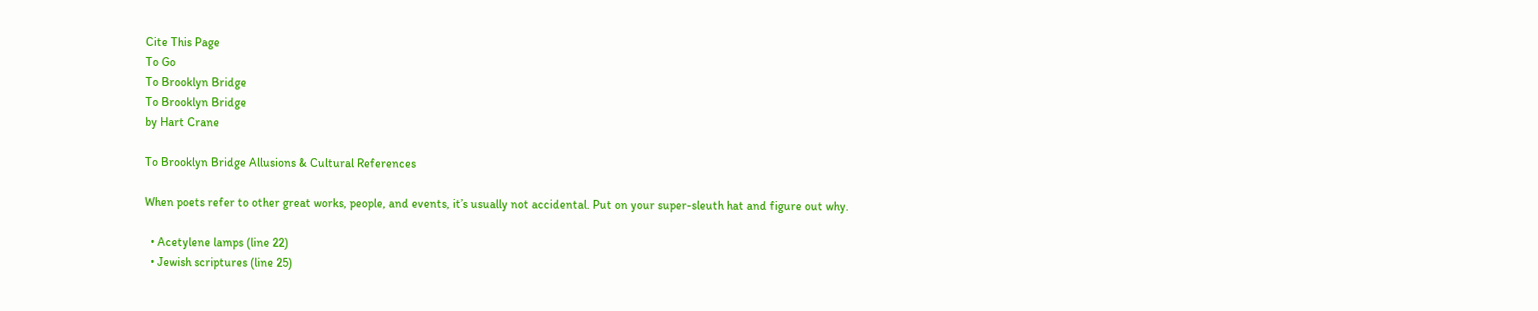Cite This Page
To Go
To Brooklyn Bridge
To Brooklyn Bridge
by Hart Crane

To Brooklyn Bridge Allusions & Cultural References

When poets refer to other great works, people, and events, it’s usually not accidental. Put on your super-sleuth hat and figure out why.

  • Acetylene lamps (line 22)
  • Jewish scriptures (line 25)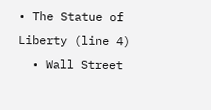• The Statue of Liberty (line 4)
  • Wall Street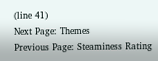(line 41)
Next Page: Themes
Previous Page: Steaminess Rating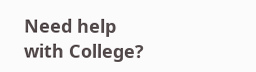Need help with College?